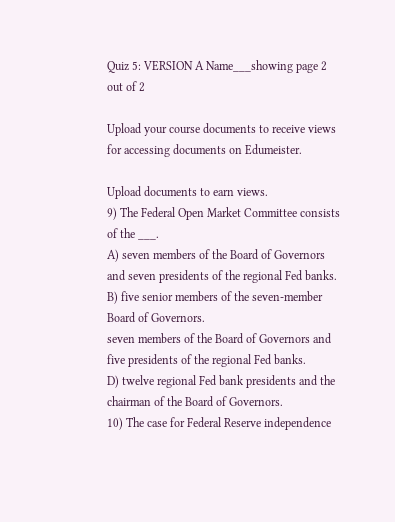Quiz 5: VERSION A Name___showing page 2 out of 2

Upload your course documents to receive views for accessing documents on Edumeister.

Upload documents to earn views.
9) The Federal Open Market Committee consists of the ___.
A) seven members of the Board of Governors and seven presidents of the regional Fed banks.
B) five senior members of the seven-member Board of Governors.
seven members of the Board of Governors and five presidents of the regional Fed banks.
D) twelve regional Fed bank presidents and the chairman of the Board of Governors.
10) The case for Federal Reserve independence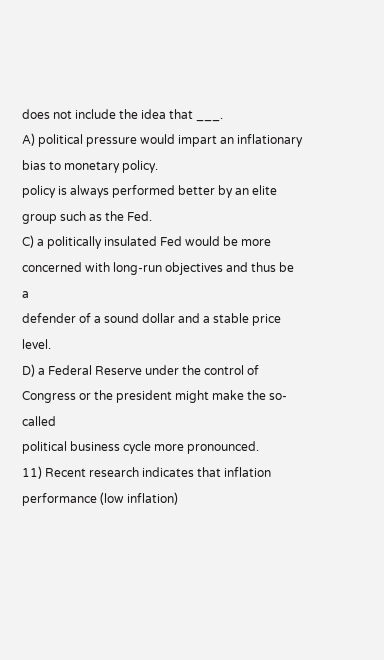does not include the idea that ___.
A) political pressure would impart an inflationary bias to monetary policy.
policy is always performed better by an elite group such as the Fed.
C) a politically insulated Fed would be more concerned with long-run objectives and thus be a
defender of a sound dollar and a stable price level.
D) a Federal Reserve under the control of Congress or the president might make the so-called
political business cycle more pronounced.
11) Recent research indicates that inflation performance (low inflation)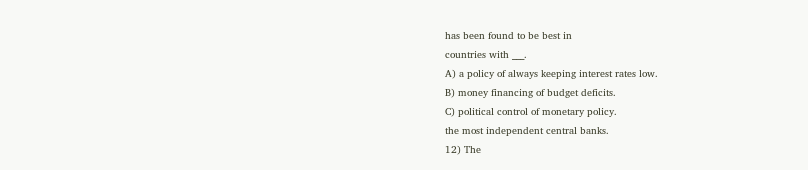has been found to be best in
countries with ___.
A) a policy of always keeping interest rates low.
B) money financing of budget deficits.
C) political control of monetary policy.
the most independent central banks.
12) The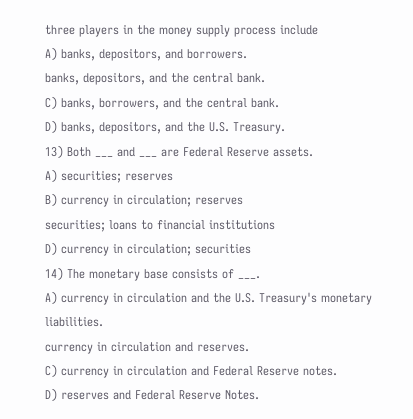three players in the money supply process include
A) banks, depositors, and borrowers.
banks, depositors, and the central bank.
C) banks, borrowers, and the central bank.
D) banks, depositors, and the U.S. Treasury.
13) Both ___ and ___ are Federal Reserve assets.
A) securities; reserves
B) currency in circulation; reserves
securities; loans to financial institutions
D) currency in circulation; securities
14) The monetary base consists of ___.
A) currency in circulation and the U.S. Treasury's monetary liabilities.
currency in circulation and reserves.
C) currency in circulation and Federal Reserve notes.
D) reserves and Federal Reserve Notes.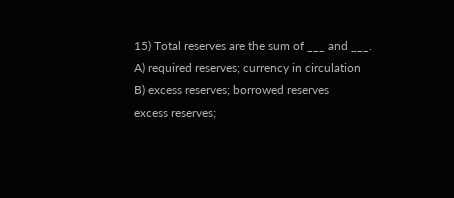15) Total reserves are the sum of ___ and ___.
A) required reserves; currency in circulation
B) excess reserves; borrowed reserves
excess reserves;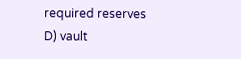required reserves
D) vault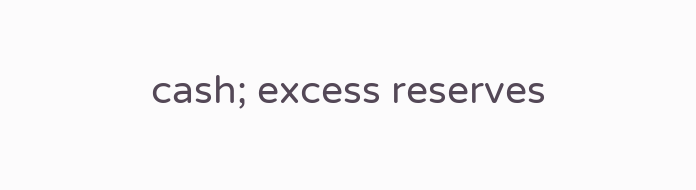cash; excess reserves